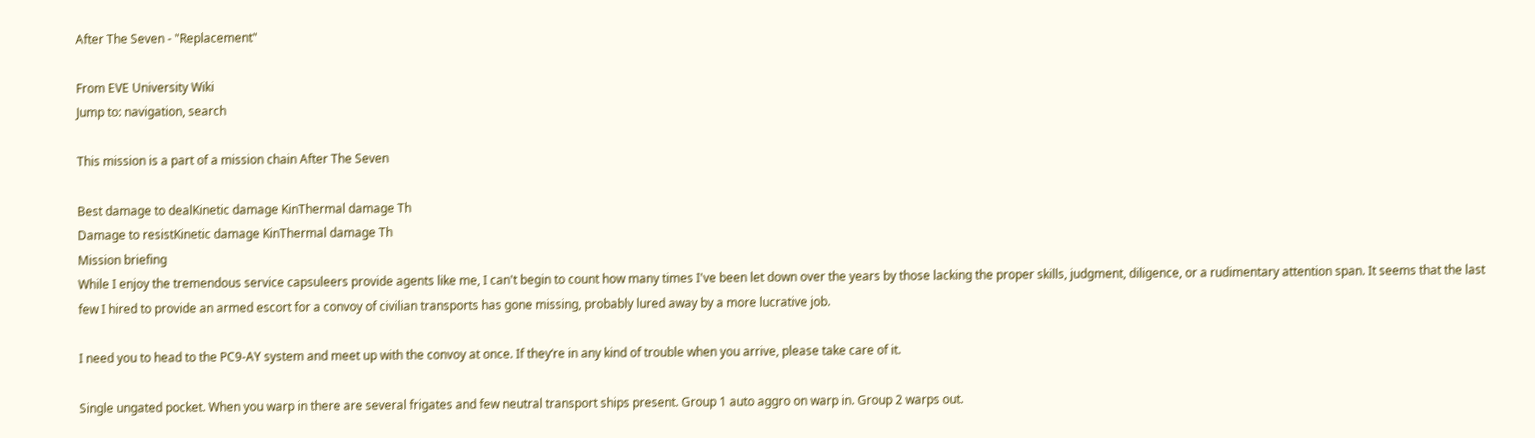After The Seven - "Replacement"

From EVE University Wiki
Jump to: navigation, search

This mission is a part of a mission chain After The Seven

Best damage to dealKinetic damage KinThermal damage Th
Damage to resistKinetic damage KinThermal damage Th
Mission briefing
While I enjoy the tremendous service capsuleers provide agents like me, I can't begin to count how many times I've been let down over the years by those lacking the proper skills, judgment, diligence, or a rudimentary attention span. It seems that the last few I hired to provide an armed escort for a convoy of civilian transports has gone missing, probably lured away by a more lucrative job.

I need you to head to the PC9-AY system and meet up with the convoy at once. If they‘re in any kind of trouble when you arrive, please take care of it.

Single ungated pocket. When you warp in there are several frigates and few neutral transport ships present. Group 1 auto aggro on warp in. Group 2 warps out.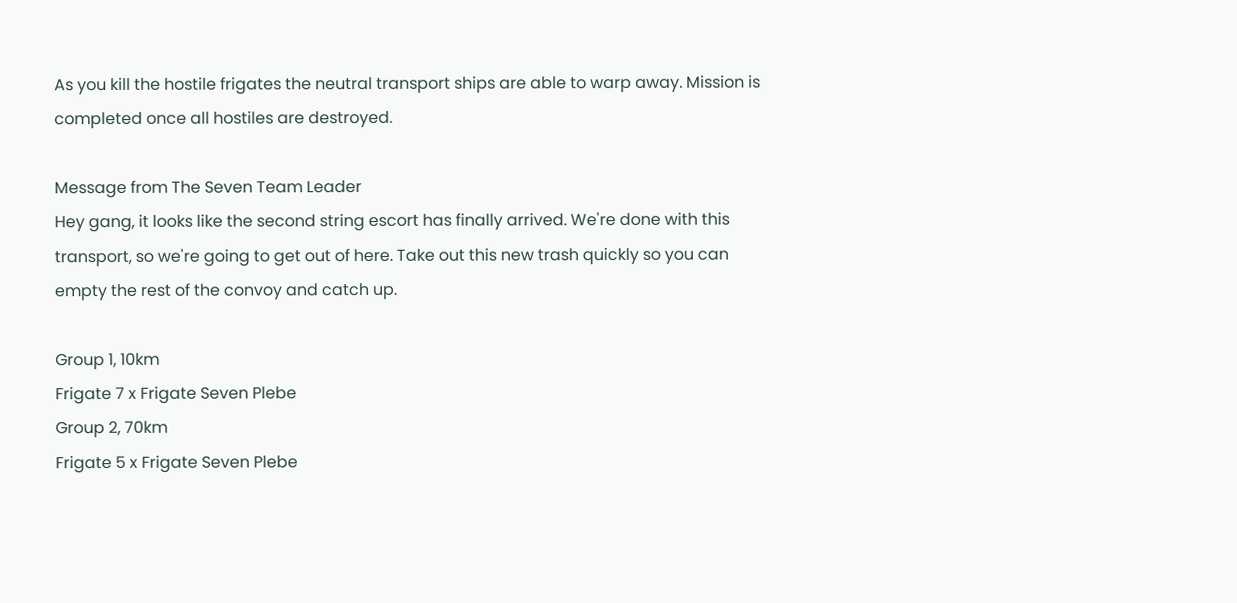As you kill the hostile frigates the neutral transport ships are able to warp away. Mission is completed once all hostiles are destroyed.

Message from The Seven Team Leader
Hey gang, it looks like the second string escort has finally arrived. We're done with this transport, so we're going to get out of here. Take out this new trash quickly so you can empty the rest of the convoy and catch up.

Group 1, 10km
Frigate 7 x Frigate Seven Plebe
Group 2, 70km
Frigate 5 x Frigate Seven Plebe